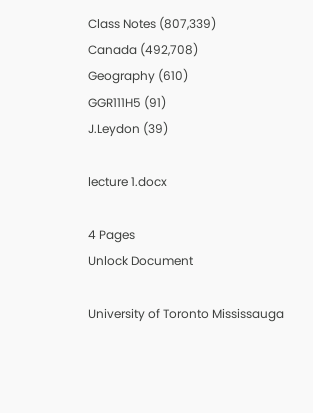Class Notes (807,339)
Canada (492,708)
Geography (610)
GGR111H5 (91)
J.Leydon (39)

lecture 1.docx

4 Pages
Unlock Document

University of Toronto Mississauga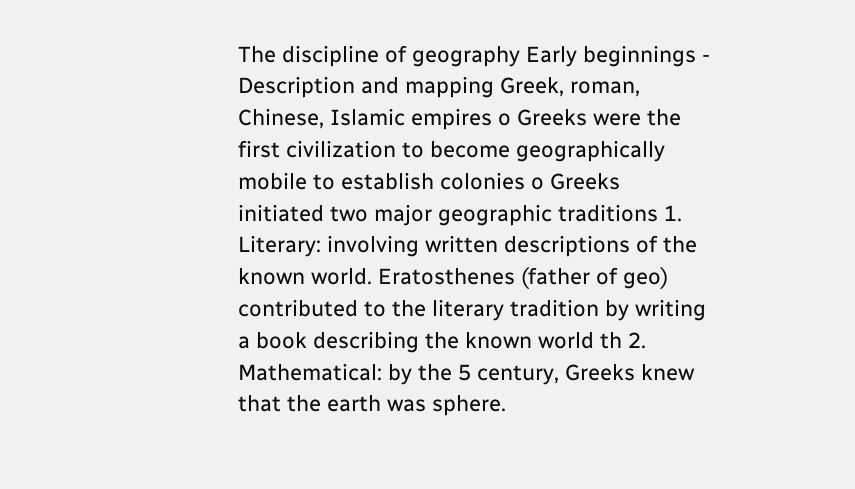The discipline of geography Early beginnings - Description and mapping Greek, roman, Chinese, Islamic empires o Greeks were the first civilization to become geographically mobile to establish colonies o Greeks initiated two major geographic traditions 1. Literary: involving written descriptions of the known world. Eratosthenes (father of geo) contributed to the literary tradition by writing a book describing the known world th 2. Mathematical: by the 5 century, Greeks knew that the earth was sphere.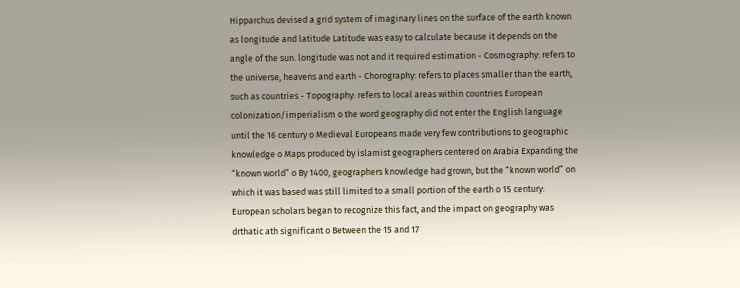Hipparchus devised a grid system of imaginary lines on the surface of the earth known as longitude and latitude Latitude was easy to calculate because it depends on the angle of the sun. longitude was not and it required estimation - Cosmography: refers to the universe, heavens and earth - Chorography: refers to places smaller than the earth, such as countries - Topography: refers to local areas within countries European colonization/imperialism o the word geography did not enter the English language until the 16 century o Medieval Europeans made very few contributions to geographic knowledge o Maps produced by islamist geographers centered on Arabia Expanding the “known world” o By 1400, geographers knowledge had grown, but the “known world” on which it was based was still limited to a small portion of the earth o 15 century: European scholars began to recognize this fact, and the impact on geography was drthatic ath significant o Between the 15 and 17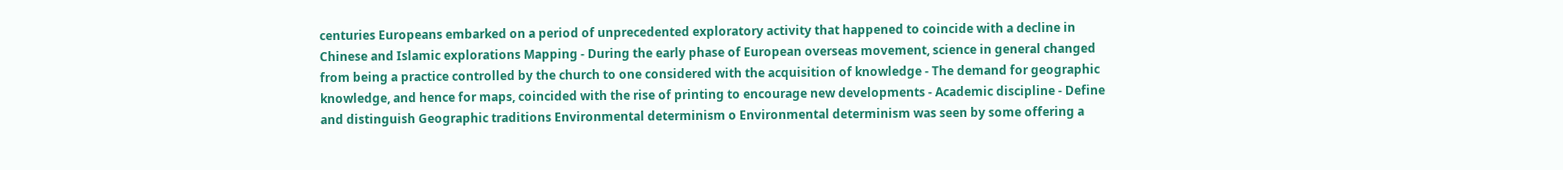centuries Europeans embarked on a period of unprecedented exploratory activity that happened to coincide with a decline in Chinese and Islamic explorations Mapping - During the early phase of European overseas movement, science in general changed from being a practice controlled by the church to one considered with the acquisition of knowledge - The demand for geographic knowledge, and hence for maps, coincided with the rise of printing to encourage new developments - Academic discipline - Define and distinguish Geographic traditions Environmental determinism o Environmental determinism was seen by some offering a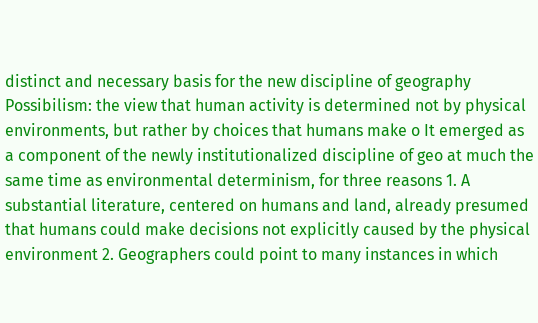distinct and necessary basis for the new discipline of geography Possibilism: the view that human activity is determined not by physical environments, but rather by choices that humans make o It emerged as a component of the newly institutionalized discipline of geo at much the same time as environmental determinism, for three reasons 1. A substantial literature, centered on humans and land, already presumed that humans could make decisions not explicitly caused by the physical environment 2. Geographers could point to many instances in which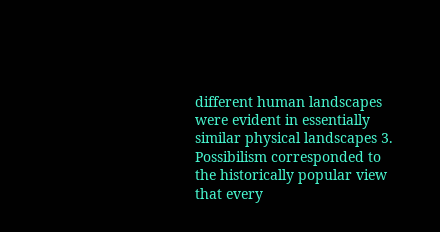different human landscapes were evident in essentially similar physical landscapes 3. Possibilism corresponded to the historically popular view that every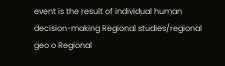event is the result of individual human decision-making Regional studies/regional geo o Regional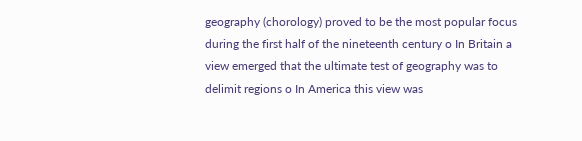geography (chorology) proved to be the most popular focus during the first half of the nineteenth century o In Britain a view emerged that the ultimate test of geography was to delimit regions o In America this view was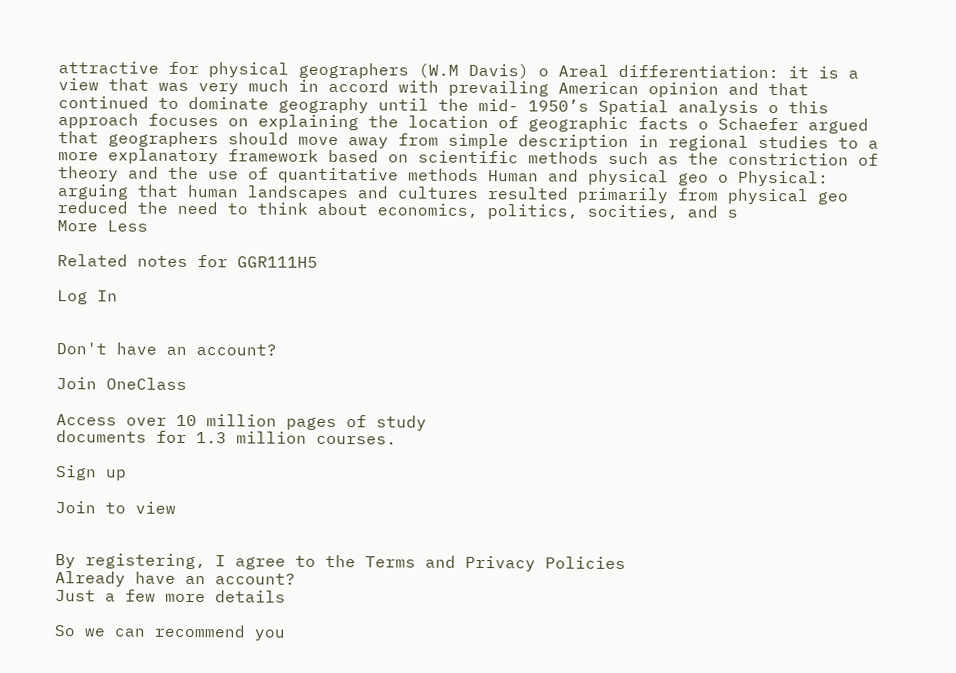attractive for physical geographers (W.M Davis) o Areal differentiation: it is a view that was very much in accord with prevailing American opinion and that continued to dominate geography until the mid- 1950’s Spatial analysis o this approach focuses on explaining the location of geographic facts o Schaefer argued that geographers should move away from simple description in regional studies to a more explanatory framework based on scientific methods such as the constriction of theory and the use of quantitative methods Human and physical geo o Physical: arguing that human landscapes and cultures resulted primarily from physical geo reduced the need to think about economics, politics, socities, and s
More Less

Related notes for GGR111H5

Log In


Don't have an account?

Join OneClass

Access over 10 million pages of study
documents for 1.3 million courses.

Sign up

Join to view


By registering, I agree to the Terms and Privacy Policies
Already have an account?
Just a few more details

So we can recommend you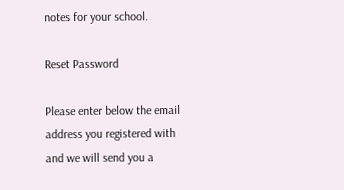notes for your school.

Reset Password

Please enter below the email address you registered with and we will send you a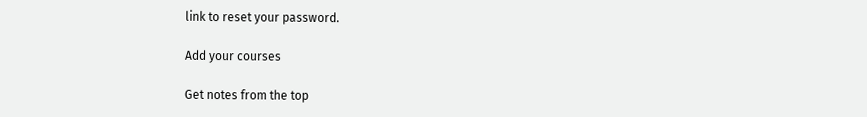link to reset your password.

Add your courses

Get notes from the top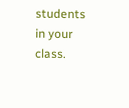students in your class.